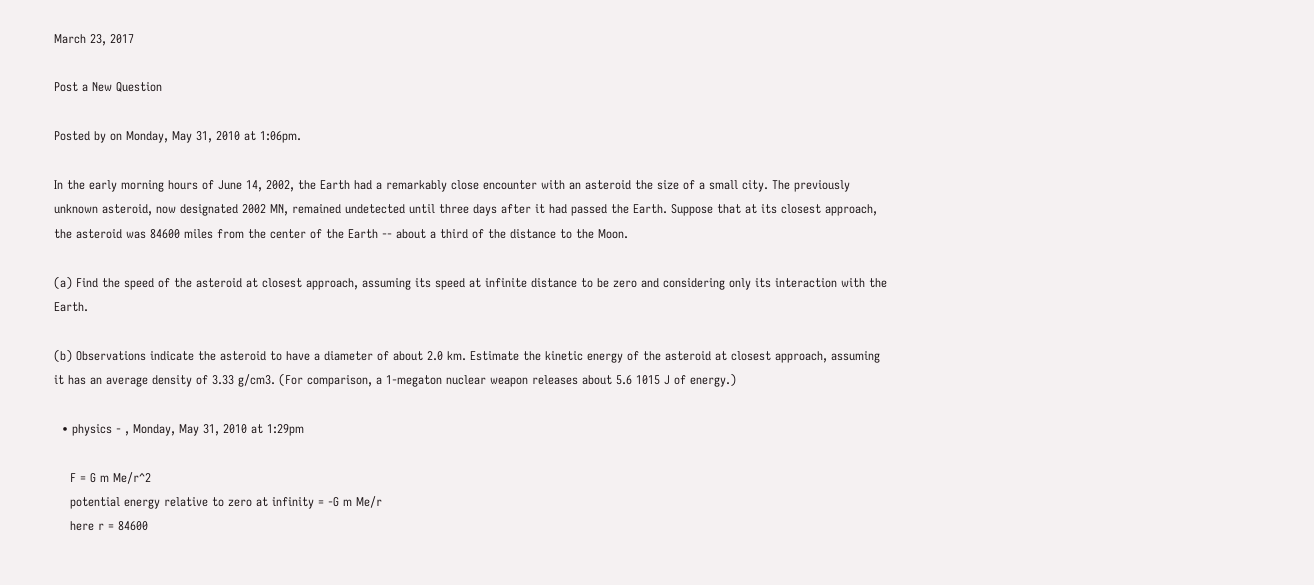March 23, 2017

Post a New Question

Posted by on Monday, May 31, 2010 at 1:06pm.

In the early morning hours of June 14, 2002, the Earth had a remarkably close encounter with an asteroid the size of a small city. The previously unknown asteroid, now designated 2002 MN, remained undetected until three days after it had passed the Earth. Suppose that at its closest approach, the asteroid was 84600 miles from the center of the Earth -- about a third of the distance to the Moon.

(a) Find the speed of the asteroid at closest approach, assuming its speed at infinite distance to be zero and considering only its interaction with the Earth.

(b) Observations indicate the asteroid to have a diameter of about 2.0 km. Estimate the kinetic energy of the asteroid at closest approach, assuming it has an average density of 3.33 g/cm3. (For comparison, a 1-megaton nuclear weapon releases about 5.6 1015 J of energy.)

  • physics - , Monday, May 31, 2010 at 1:29pm

    F = G m Me/r^2
    potential energy relative to zero at infinity = -G m Me/r
    here r = 84600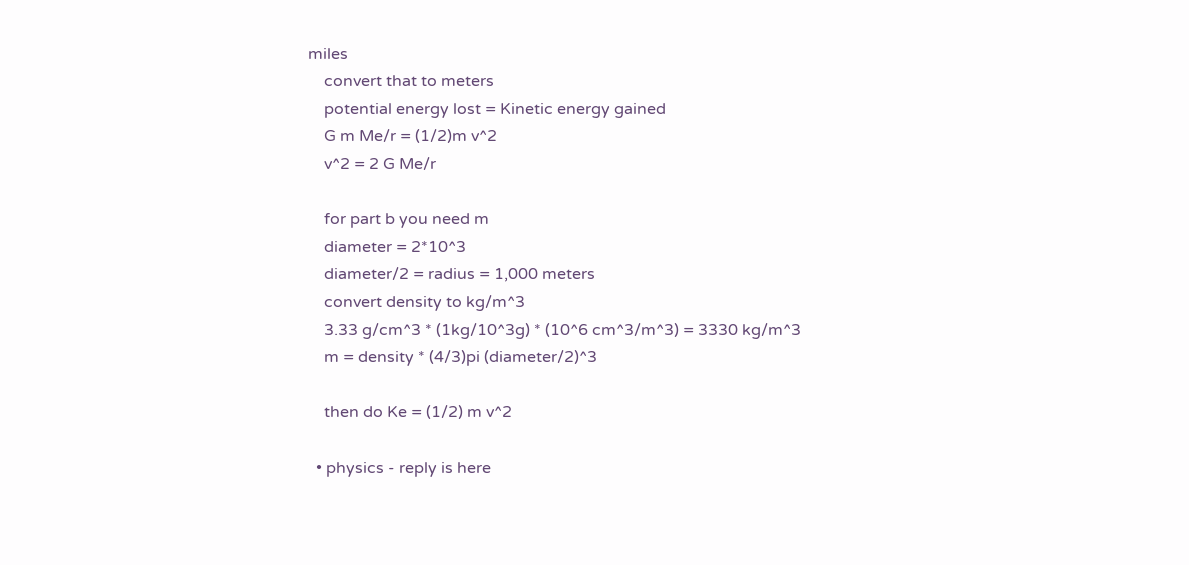miles
    convert that to meters
    potential energy lost = Kinetic energy gained
    G m Me/r = (1/2)m v^2
    v^2 = 2 G Me/r

    for part b you need m
    diameter = 2*10^3
    diameter/2 = radius = 1,000 meters
    convert density to kg/m^3
    3.33 g/cm^3 * (1kg/10^3g) * (10^6 cm^3/m^3) = 3330 kg/m^3
    m = density * (4/3)pi (diameter/2)^3

    then do Ke = (1/2) m v^2

  • physics - reply is here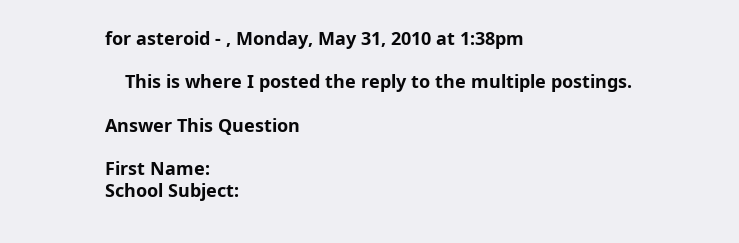for asteroid - , Monday, May 31, 2010 at 1:38pm

    This is where I posted the reply to the multiple postings.

Answer This Question

First Name:
School Subject: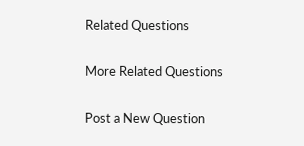Related Questions

More Related Questions

Post a New Question